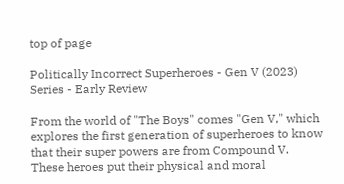top of page

Politically Incorrect Superheroes - Gen V (2023) Series - Early Review

From the world of "The Boys" comes "Gen V," which explores the first generation of superheroes to know that their super powers are from Compound V. These heroes put their physical and moral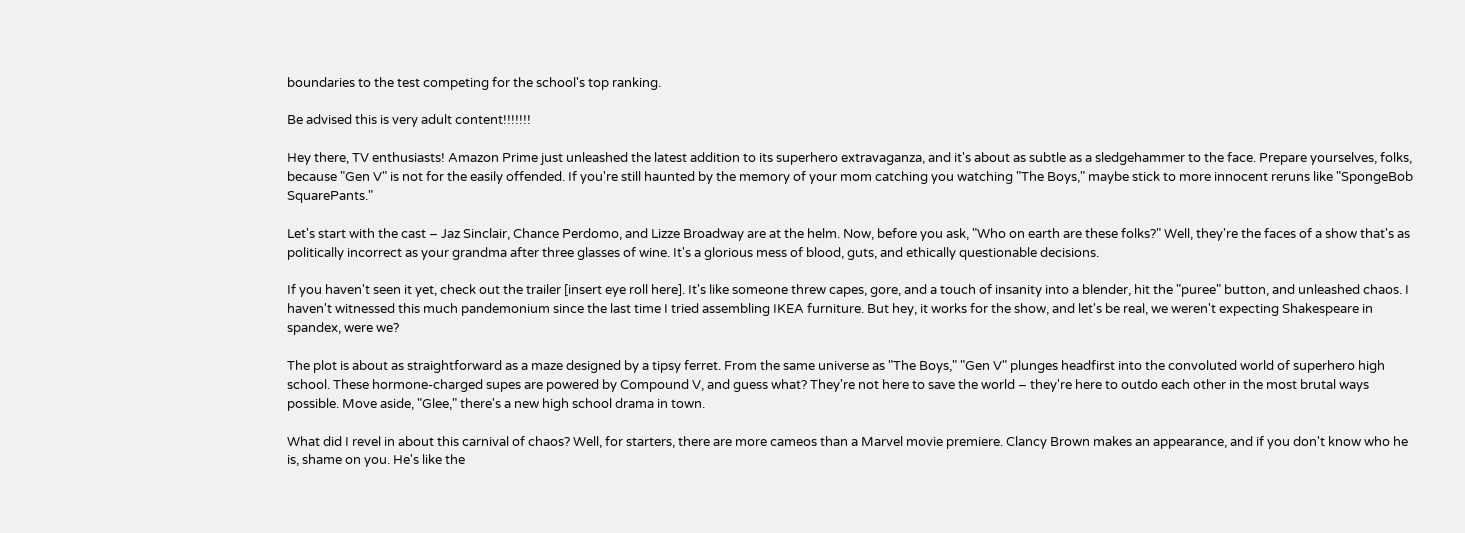boundaries to the test competing for the school's top ranking.

Be advised this is very adult content!!!!!!!

Hey there, TV enthusiasts! Amazon Prime just unleashed the latest addition to its superhero extravaganza, and it's about as subtle as a sledgehammer to the face. Prepare yourselves, folks, because "Gen V" is not for the easily offended. If you're still haunted by the memory of your mom catching you watching "The Boys," maybe stick to more innocent reruns like "SpongeBob SquarePants."

Let's start with the cast – Jaz Sinclair, Chance Perdomo, and Lizze Broadway are at the helm. Now, before you ask, "Who on earth are these folks?" Well, they're the faces of a show that's as politically incorrect as your grandma after three glasses of wine. It's a glorious mess of blood, guts, and ethically questionable decisions.

If you haven't seen it yet, check out the trailer [insert eye roll here]. It's like someone threw capes, gore, and a touch of insanity into a blender, hit the "puree" button, and unleashed chaos. I haven't witnessed this much pandemonium since the last time I tried assembling IKEA furniture. But hey, it works for the show, and let's be real, we weren't expecting Shakespeare in spandex, were we?

The plot is about as straightforward as a maze designed by a tipsy ferret. From the same universe as "The Boys," "Gen V" plunges headfirst into the convoluted world of superhero high school. These hormone-charged supes are powered by Compound V, and guess what? They're not here to save the world – they're here to outdo each other in the most brutal ways possible. Move aside, "Glee," there's a new high school drama in town.

What did I revel in about this carnival of chaos? Well, for starters, there are more cameos than a Marvel movie premiere. Clancy Brown makes an appearance, and if you don't know who he is, shame on you. He's like the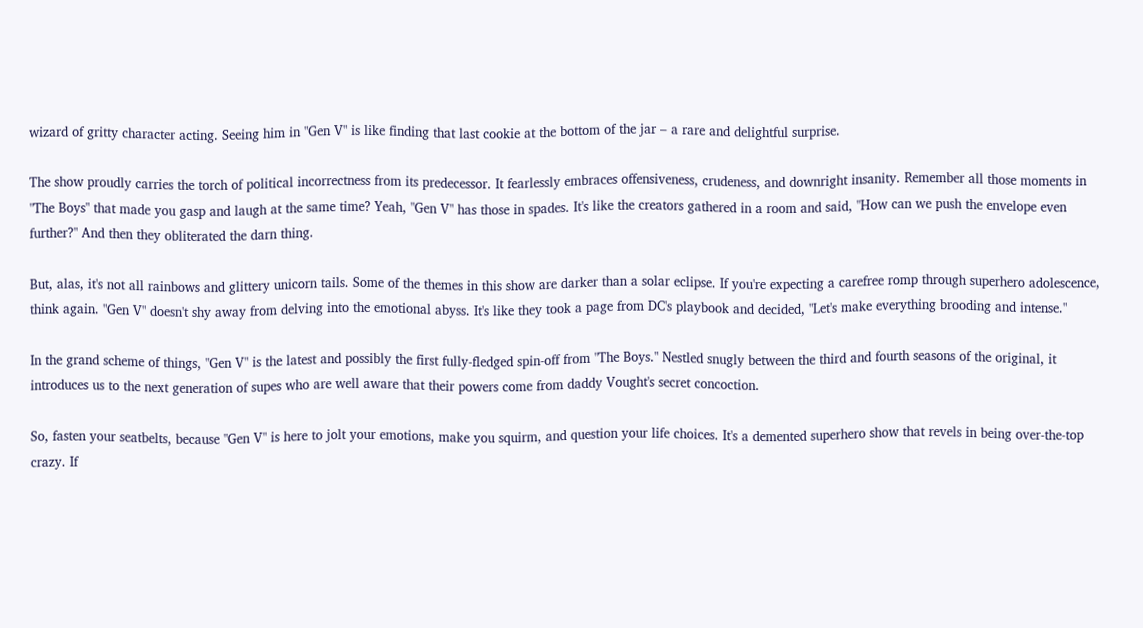wizard of gritty character acting. Seeing him in "Gen V" is like finding that last cookie at the bottom of the jar – a rare and delightful surprise.

The show proudly carries the torch of political incorrectness from its predecessor. It fearlessly embraces offensiveness, crudeness, and downright insanity. Remember all those moments in "The Boys" that made you gasp and laugh at the same time? Yeah, "Gen V" has those in spades. It's like the creators gathered in a room and said, "How can we push the envelope even further?" And then they obliterated the darn thing.

But, alas, it's not all rainbows and glittery unicorn tails. Some of the themes in this show are darker than a solar eclipse. If you're expecting a carefree romp through superhero adolescence, think again. "Gen V" doesn't shy away from delving into the emotional abyss. It's like they took a page from DC's playbook and decided, "Let's make everything brooding and intense."

In the grand scheme of things, "Gen V" is the latest and possibly the first fully-fledged spin-off from "The Boys." Nestled snugly between the third and fourth seasons of the original, it introduces us to the next generation of supes who are well aware that their powers come from daddy Vought's secret concoction.

So, fasten your seatbelts, because "Gen V" is here to jolt your emotions, make you squirm, and question your life choices. It's a demented superhero show that revels in being over-the-top crazy. If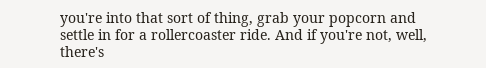you're into that sort of thing, grab your popcorn and settle in for a rollercoaster ride. And if you're not, well, there's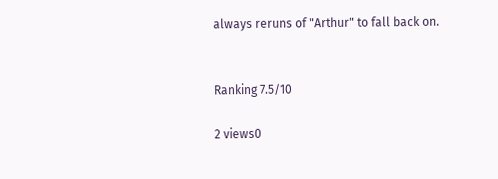always reruns of "Arthur" to fall back on.


Ranking 7.5/10

2 views0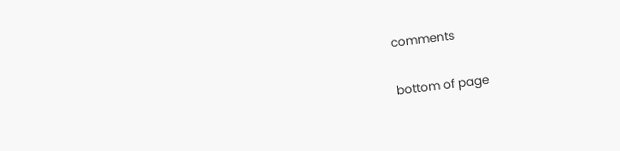comments


bottom of page